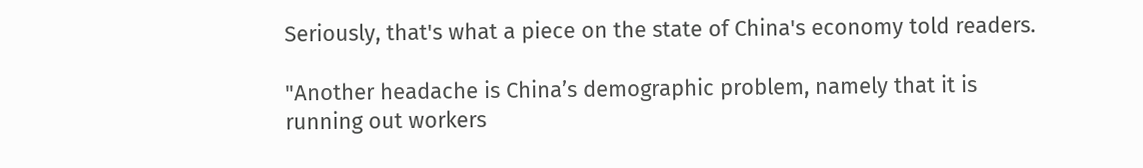Seriously, that's what a piece on the state of China's economy told readers.

"Another headache is China’s demographic problem, namely that it is running out workers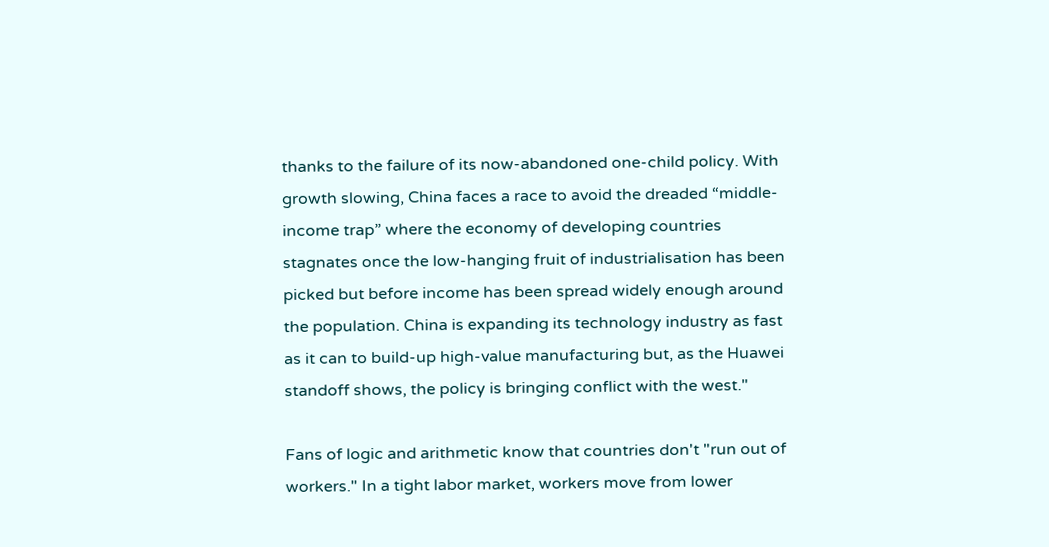thanks to the failure of its now-abandoned one-child policy. With growth slowing, China faces a race to avoid the dreaded “middle-income trap” where the economy of developing countries stagnates once the low-hanging fruit of industrialisation has been picked but before income has been spread widely enough around the population. China is expanding its technology industry as fast as it can to build-up high-value manufacturing but, as the Huawei standoff shows, the policy is bringing conflict with the west."

Fans of logic and arithmetic know that countries don't "run out of workers." In a tight labor market, workers move from lower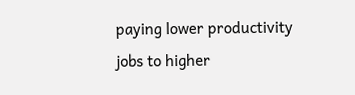paying lower productivity jobs to higher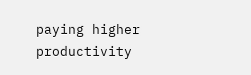paying higher productivity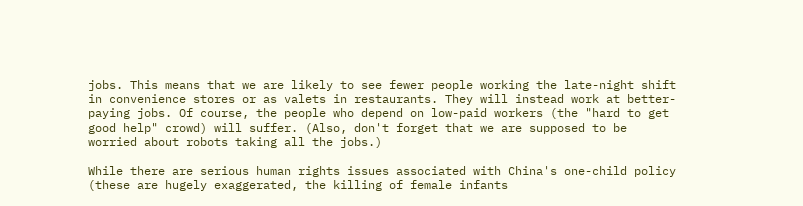jobs. This means that we are likely to see fewer people working the late-night shift in convenience stores or as valets in restaurants. They will instead work at better-paying jobs. Of course, the people who depend on low-paid workers (the "hard to get good help" crowd) will suffer. (Also, don't forget that we are supposed to be worried about robots taking all the jobs.)

While there are serious human rights issues associated with China's one-child policy (these are hugely exaggerated, the killing of female infants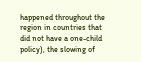happened throughout the region in countries that did not have a one-child policy), the slowing of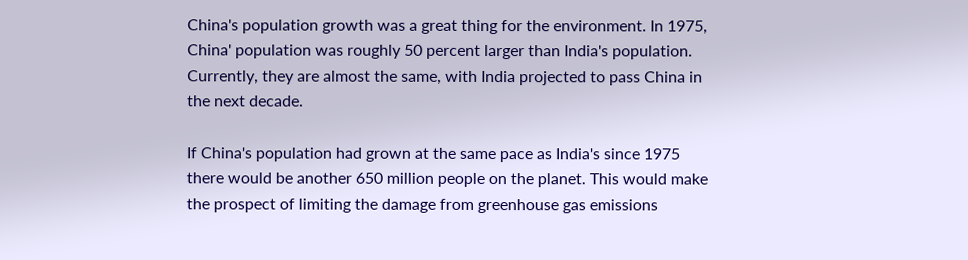China's population growth was a great thing for the environment. In 1975, China' population was roughly 50 percent larger than India's population. Currently, they are almost the same, with India projected to pass China in the next decade.

If China's population had grown at the same pace as India's since 1975 there would be another 650 million people on the planet. This would make the prospect of limiting the damage from greenhouse gas emissions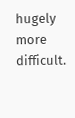hugely more difficult.